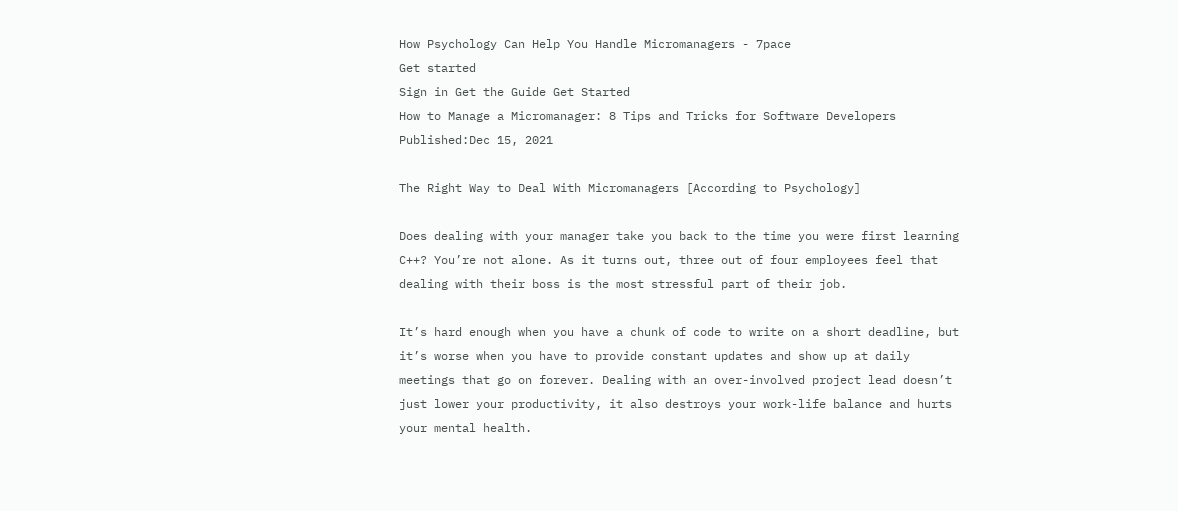How Psychology Can Help You Handle Micromanagers - 7pace
Get started
Sign in Get the Guide Get Started
How to Manage a Micromanager: 8 Tips and Tricks for Software Developers
Published:Dec 15, 2021

The Right Way to Deal With Micromanagers [According to Psychology]

Does dealing with your manager take you back to the time you were first learning C++? You’re not alone. As it turns out, three out of four employees feel that dealing with their boss is the most stressful part of their job.

It’s hard enough when you have a chunk of code to write on a short deadline, but it’s worse when you have to provide constant updates and show up at daily meetings that go on forever. Dealing with an over-involved project lead doesn’t just lower your productivity, it also destroys your work-life balance and hurts your mental health.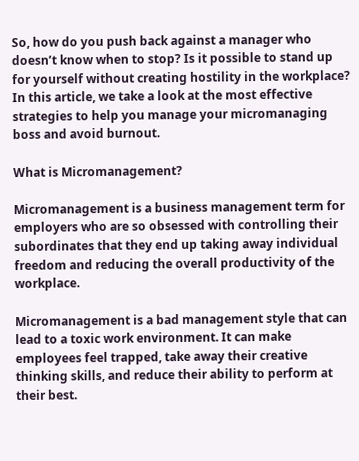So, how do you push back against a manager who doesn’t know when to stop? Is it possible to stand up for yourself without creating hostility in the workplace? In this article, we take a look at the most effective strategies to help you manage your micromanaging boss and avoid burnout.

What is Micromanagement?

Micromanagement is a business management term for employers who are so obsessed with controlling their subordinates that they end up taking away individual freedom and reducing the overall productivity of the workplace.

Micromanagement is a bad management style that can lead to a toxic work environment. It can make employees feel trapped, take away their creative thinking skills, and reduce their ability to perform at their best.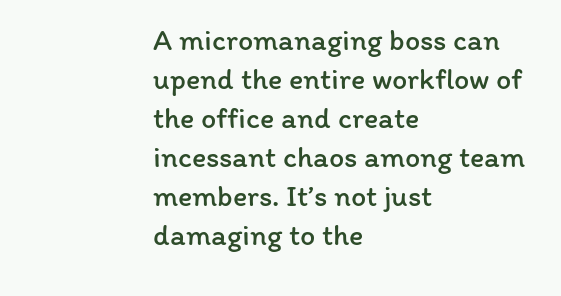A micromanaging boss can upend the entire workflow of the office and create incessant chaos among team members. It’s not just damaging to the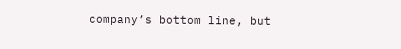company’s bottom line, but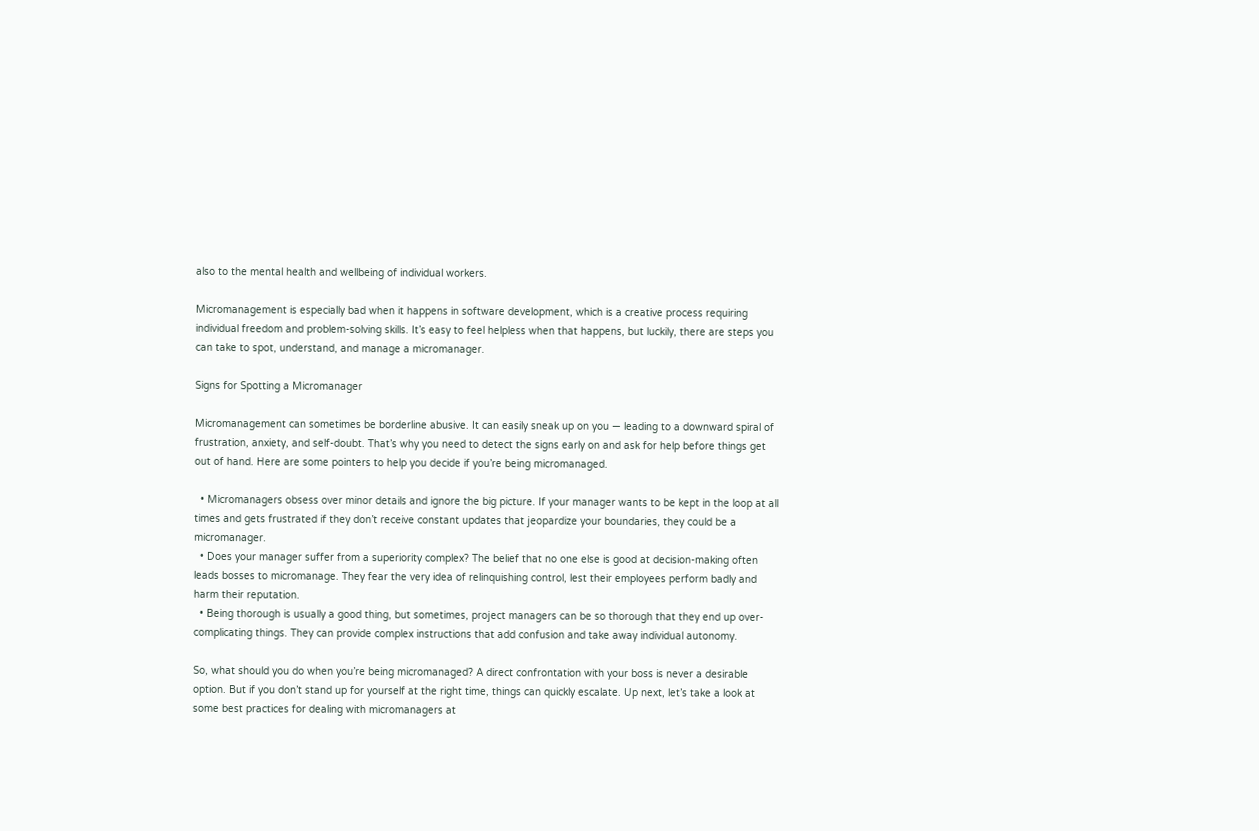also to the mental health and wellbeing of individual workers.

Micromanagement is especially bad when it happens in software development, which is a creative process requiring individual freedom and problem-solving skills. It’s easy to feel helpless when that happens, but luckily, there are steps you can take to spot, understand, and manage a micromanager.

Signs for Spotting a Micromanager

Micromanagement can sometimes be borderline abusive. It can easily sneak up on you — leading to a downward spiral of frustration, anxiety, and self-doubt. That’s why you need to detect the signs early on and ask for help before things get out of hand. Here are some pointers to help you decide if you’re being micromanaged.

  • Micromanagers obsess over minor details and ignore the big picture. If your manager wants to be kept in the loop at all times and gets frustrated if they don’t receive constant updates that jeopardize your boundaries, they could be a micromanager.
  • Does your manager suffer from a superiority complex? The belief that no one else is good at decision-making often leads bosses to micromanage. They fear the very idea of relinquishing control, lest their employees perform badly and harm their reputation.
  • Being thorough is usually a good thing, but sometimes, project managers can be so thorough that they end up over-complicating things. They can provide complex instructions that add confusion and take away individual autonomy.

So, what should you do when you’re being micromanaged? A direct confrontation with your boss is never a desirable option. But if you don’t stand up for yourself at the right time, things can quickly escalate. Up next, let’s take a look at some best practices for dealing with micromanagers at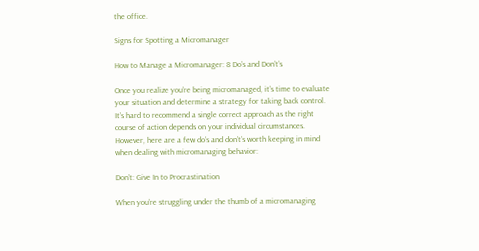the office.

Signs for Spotting a Micromanager

How to Manage a Micromanager: 8 Do’s and Don’t’s

Once you realize you’re being micromanaged, it’s time to evaluate your situation and determine a strategy for taking back control. It’s hard to recommend a single correct approach as the right course of action depends on your individual circumstances. However, here are a few do’s and don’t’s worth keeping in mind when dealing with micromanaging behavior:

Don’t: Give In to Procrastination

When you’re struggling under the thumb of a micromanaging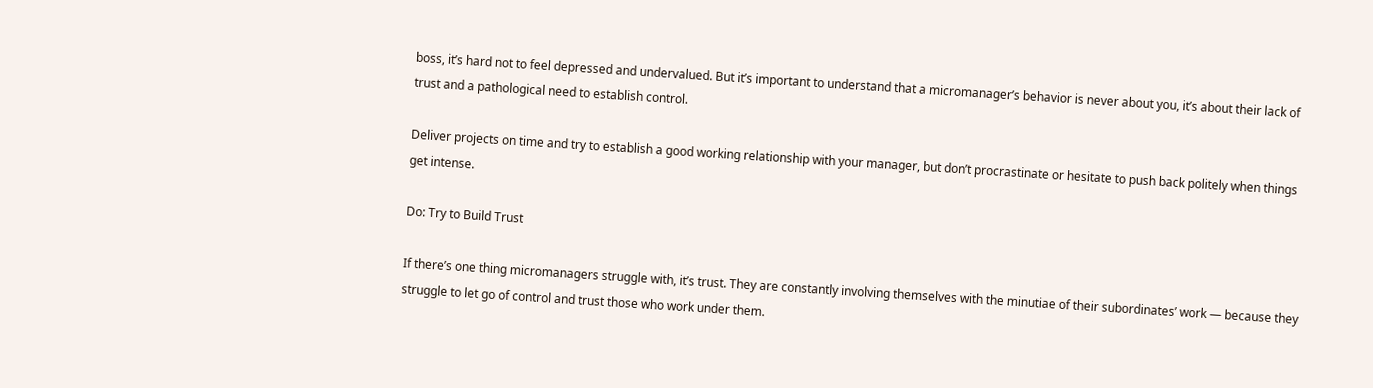boss, it’s hard not to feel depressed and undervalued. But it’s important to understand that a micromanager’s behavior is never about you, it’s about their lack of trust and a pathological need to establish control.

Deliver projects on time and try to establish a good working relationship with your manager, but don’t procrastinate or hesitate to push back politely when things get intense.

Do: Try to Build Trust

If there’s one thing micromanagers struggle with, it’s trust. They are constantly involving themselves with the minutiae of their subordinates’ work — because they struggle to let go of control and trust those who work under them.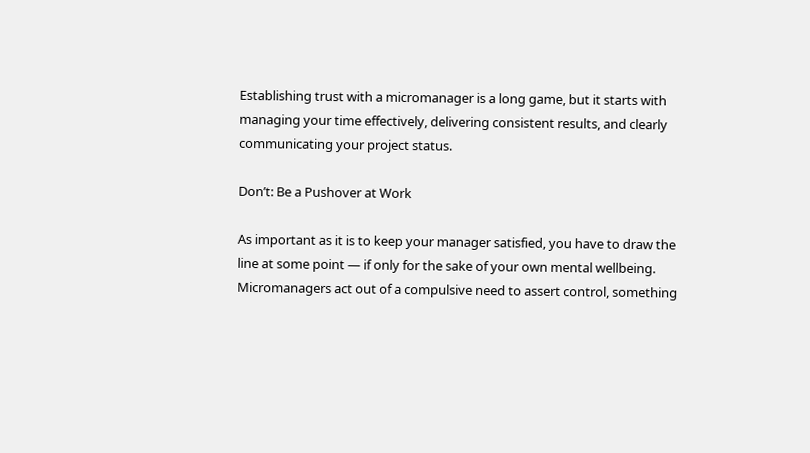Establishing trust with a micromanager is a long game, but it starts with managing your time effectively, delivering consistent results, and clearly communicating your project status.

Don’t: Be a Pushover at Work

As important as it is to keep your manager satisfied, you have to draw the line at some point — if only for the sake of your own mental wellbeing. Micromanagers act out of a compulsive need to assert control, something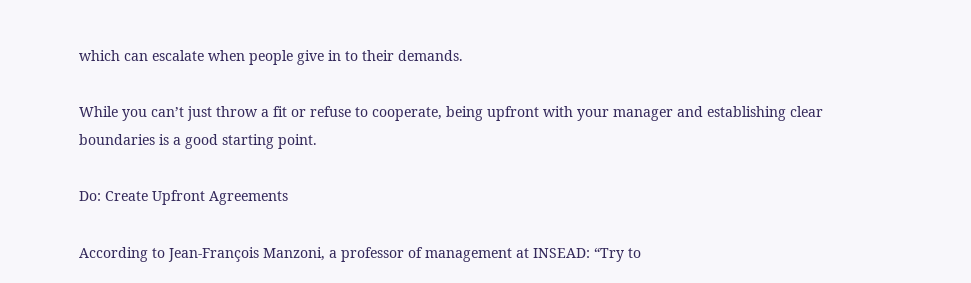which can escalate when people give in to their demands.

While you can’t just throw a fit or refuse to cooperate, being upfront with your manager and establishing clear boundaries is a good starting point.

Do: Create Upfront Agreements

According to Jean-François Manzoni, a professor of management at INSEAD: “Try to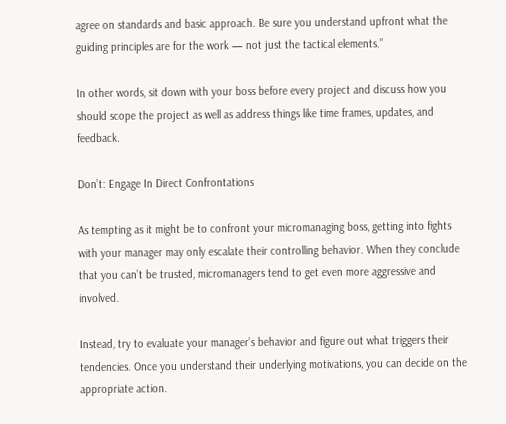agree on standards and basic approach. Be sure you understand upfront what the guiding principles are for the work — not just the tactical elements.”

In other words, sit down with your boss before every project and discuss how you should scope the project as well as address things like time frames, updates, and feedback.

Don’t: Engage In Direct Confrontations

As tempting as it might be to confront your micromanaging boss, getting into fights with your manager may only escalate their controlling behavior. When they conclude that you can’t be trusted, micromanagers tend to get even more aggressive and involved.

Instead, try to evaluate your manager’s behavior and figure out what triggers their tendencies. Once you understand their underlying motivations, you can decide on the appropriate action.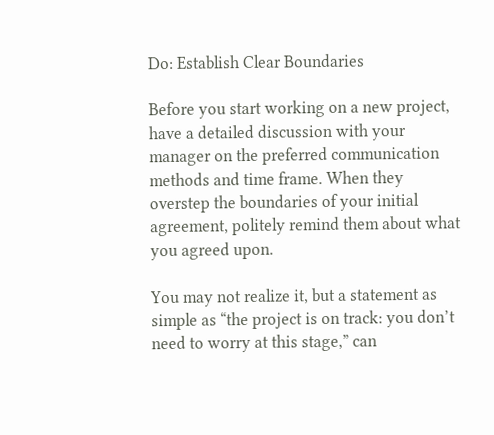Do: Establish Clear Boundaries

Before you start working on a new project, have a detailed discussion with your manager on the preferred communication methods and time frame. When they overstep the boundaries of your initial agreement, politely remind them about what you agreed upon.

You may not realize it, but a statement as simple as “the project is on track: you don’t need to worry at this stage,” can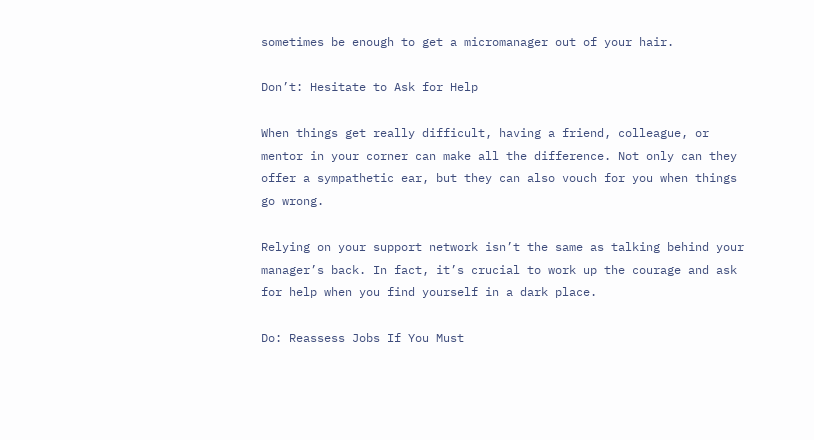sometimes be enough to get a micromanager out of your hair.

Don’t: Hesitate to Ask for Help

When things get really difficult, having a friend, colleague, or mentor in your corner can make all the difference. Not only can they offer a sympathetic ear, but they can also vouch for you when things go wrong.

Relying on your support network isn’t the same as talking behind your manager’s back. In fact, it’s crucial to work up the courage and ask for help when you find yourself in a dark place.

Do: Reassess Jobs If You Must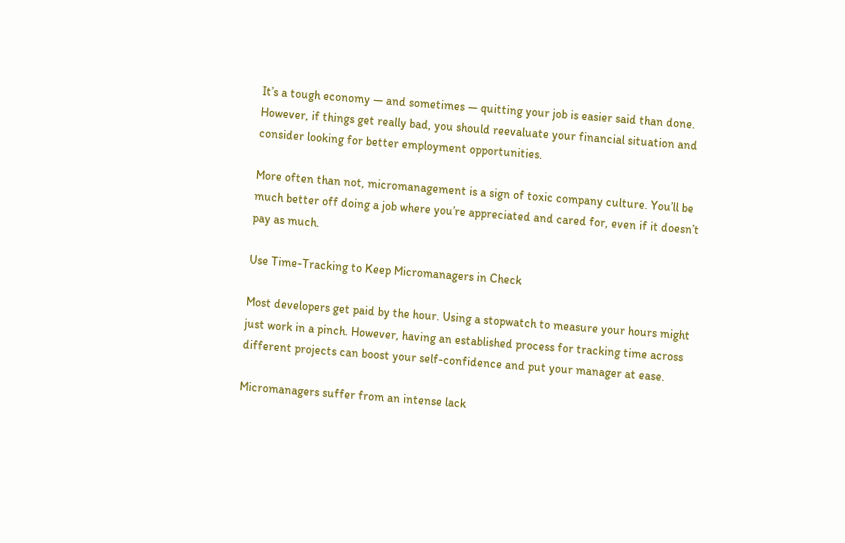It’s a tough economy — and sometimes — quitting your job is easier said than done. However, if things get really bad, you should reevaluate your financial situation and consider looking for better employment opportunities.

More often than not, micromanagement is a sign of toxic company culture. You’ll be much better off doing a job where you’re appreciated and cared for, even if it doesn’t pay as much.

Use Time-Tracking to Keep Micromanagers in Check

Most developers get paid by the hour. Using a stopwatch to measure your hours might just work in a pinch. However, having an established process for tracking time across different projects can boost your self-confidence and put your manager at ease.

Micromanagers suffer from an intense lack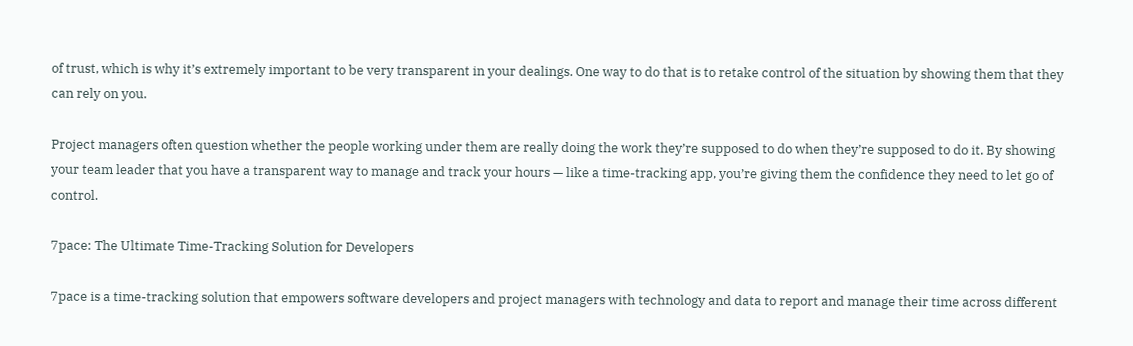of trust, which is why it’s extremely important to be very transparent in your dealings. One way to do that is to retake control of the situation by showing them that they can rely on you.

Project managers often question whether the people working under them are really doing the work they’re supposed to do when they’re supposed to do it. By showing your team leader that you have a transparent way to manage and track your hours — like a time-tracking app, you’re giving them the confidence they need to let go of control.

7pace: The Ultimate Time-Tracking Solution for Developers

7pace is a time-tracking solution that empowers software developers and project managers with technology and data to report and manage their time across different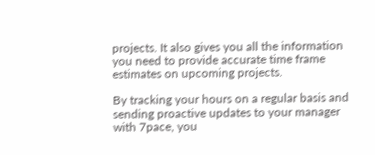projects. It also gives you all the information you need to provide accurate time frame estimates on upcoming projects.

By tracking your hours on a regular basis and sending proactive updates to your manager with 7pace, you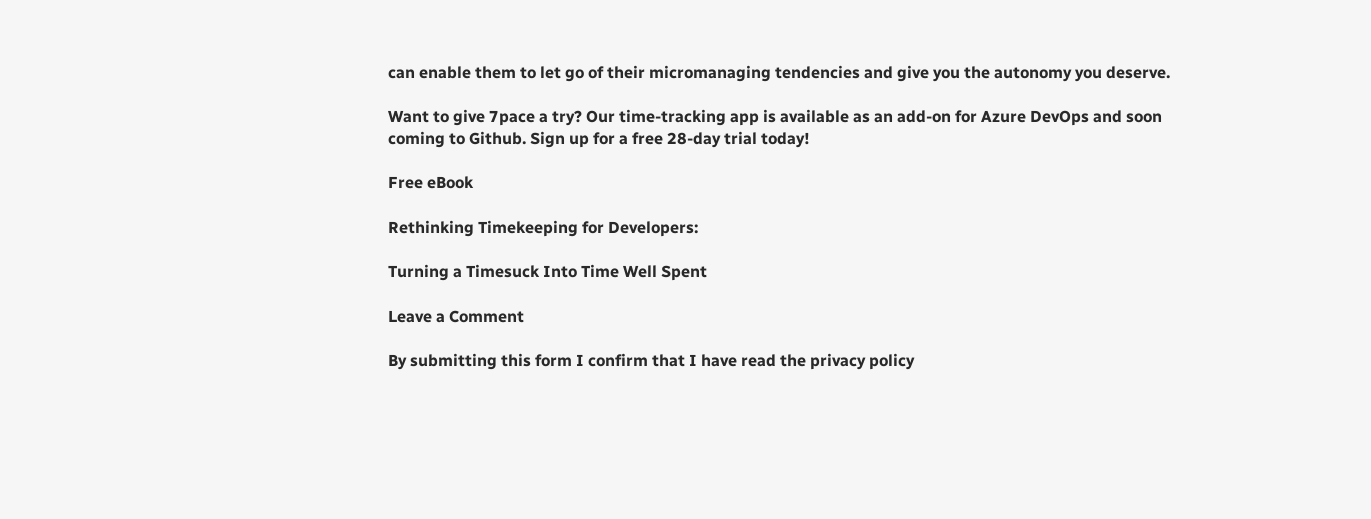can enable them to let go of their micromanaging tendencies and give you the autonomy you deserve.

Want to give 7pace a try? Our time-tracking app is available as an add-on for Azure DevOps and soon coming to Github. Sign up for a free 28-day trial today!

Free eBook

Rethinking Timekeeping for Developers:

Turning a Timesuck Into Time Well Spent

Leave a Comment

By submitting this form I confirm that I have read the privacy policy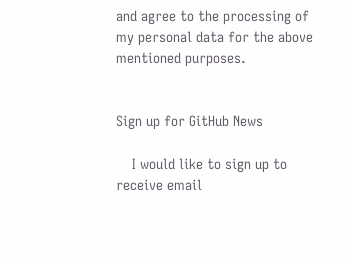and agree to the processing of my personal data for the above mentioned purposes.


Sign up for GitHub News

    I would like to sign up to receive email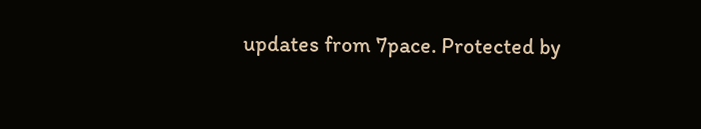updates from 7pace. Protected by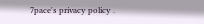7pace's privacy policy .